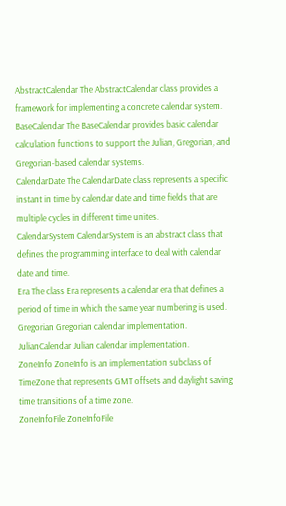AbstractCalendar The AbstractCalendar class provides a framework for implementing a concrete calendar system.
BaseCalendar The BaseCalendar provides basic calendar calculation functions to support the Julian, Gregorian, and Gregorian-based calendar systems.
CalendarDate The CalendarDate class represents a specific instant in time by calendar date and time fields that are multiple cycles in different time unites.
CalendarSystem CalendarSystem is an abstract class that defines the programming interface to deal with calendar date and time.
Era The class Era represents a calendar era that defines a period of time in which the same year numbering is used.
Gregorian Gregorian calendar implementation.
JulianCalendar Julian calendar implementation.
ZoneInfo ZoneInfo is an implementation subclass of TimeZone that represents GMT offsets and daylight saving time transitions of a time zone.
ZoneInfoFile ZoneInfoFile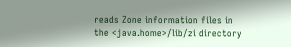reads Zone information files in the <java.home>/lib/zi directory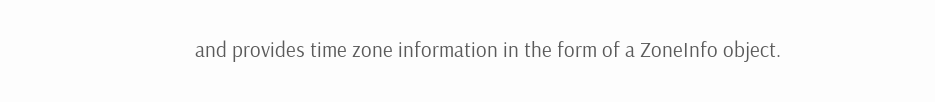and provides time zone information in the form of a ZoneInfo object.